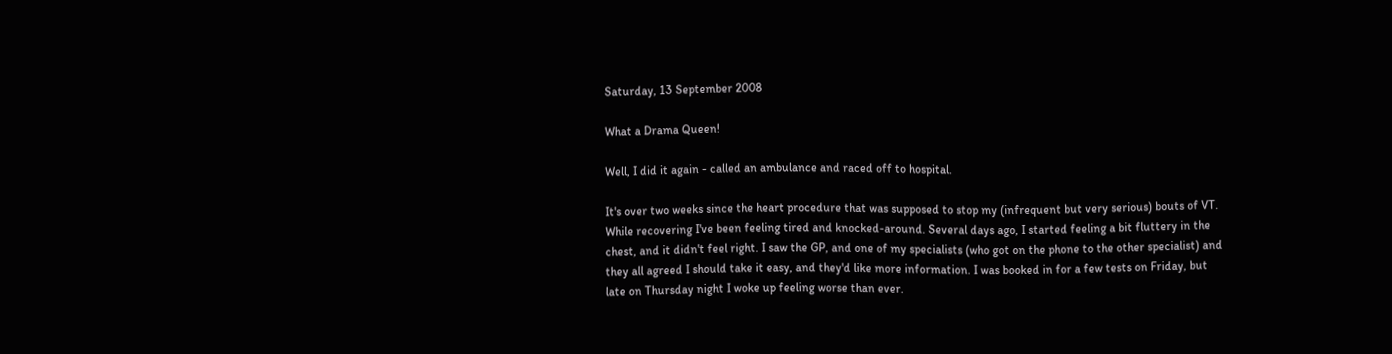Saturday, 13 September 2008

What a Drama Queen!

Well, I did it again - called an ambulance and raced off to hospital.

It's over two weeks since the heart procedure that was supposed to stop my (infrequent but very serious) bouts of VT. While recovering I've been feeling tired and knocked-around. Several days ago, I started feeling a bit fluttery in the chest, and it didn't feel right. I saw the GP, and one of my specialists (who got on the phone to the other specialist) and they all agreed I should take it easy, and they'd like more information. I was booked in for a few tests on Friday, but late on Thursday night I woke up feeling worse than ever.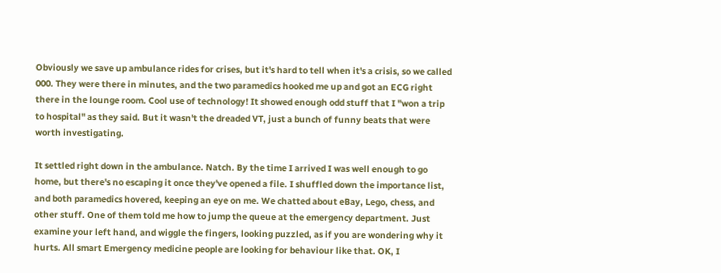Obviously we save up ambulance rides for crises, but it's hard to tell when it's a crisis, so we called 000. They were there in minutes, and the two paramedics hooked me up and got an ECG right there in the lounge room. Cool use of technology! It showed enough odd stuff that I "won a trip to hospital" as they said. But it wasn't the dreaded VT, just a bunch of funny beats that were worth investigating.

It settled right down in the ambulance. Natch. By the time I arrived I was well enough to go home, but there's no escaping it once they've opened a file. I shuffled down the importance list, and both paramedics hovered, keeping an eye on me. We chatted about eBay, Lego, chess, and other stuff. One of them told me how to jump the queue at the emergency department. Just examine your left hand, and wiggle the fingers, looking puzzled, as if you are wondering why it hurts. All smart Emergency medicine people are looking for behaviour like that. OK, I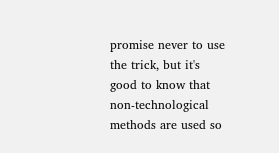promise never to use the trick, but it's good to know that non-technological methods are used so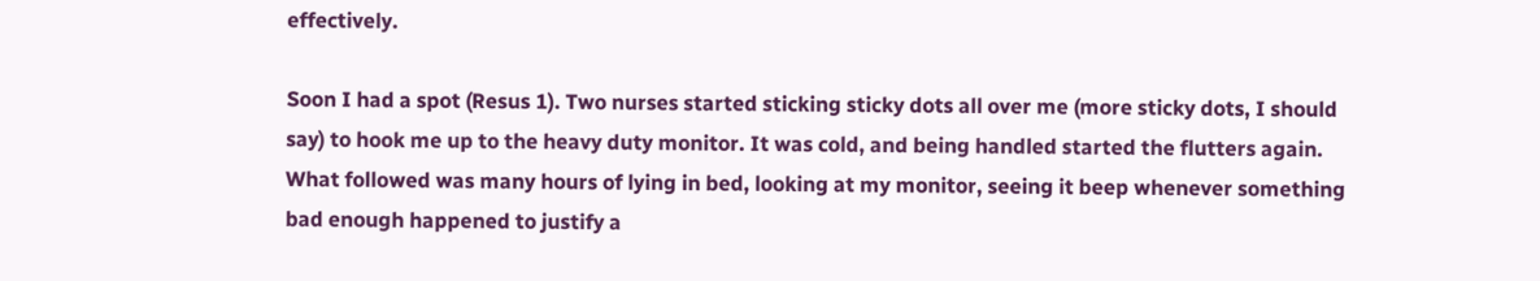effectively.

Soon I had a spot (Resus 1). Two nurses started sticking sticky dots all over me (more sticky dots, I should say) to hook me up to the heavy duty monitor. It was cold, and being handled started the flutters again. What followed was many hours of lying in bed, looking at my monitor, seeing it beep whenever something bad enough happened to justify a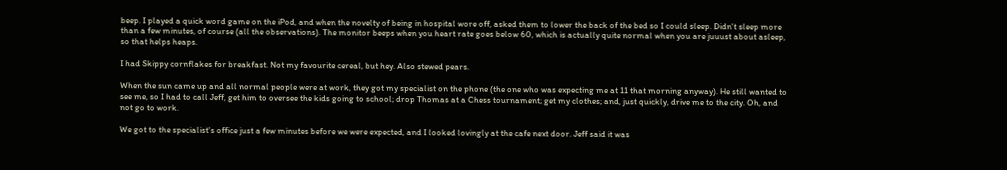beep. I played a quick word game on the iPod, and when the novelty of being in hospital wore off, asked them to lower the back of the bed so I could sleep. Didn't sleep more than a few minutes, of course (all the observations). The monitor beeps when you heart rate goes below 60, which is actually quite normal when you are juuust about asleep, so that helps heaps.

I had Skippy cornflakes for breakfast. Not my favourite cereal, but hey. Also stewed pears.

When the sun came up and all normal people were at work, they got my specialist on the phone (the one who was expecting me at 11 that morning anyway). He still wanted to see me, so I had to call Jeff, get him to oversee the kids going to school; drop Thomas at a Chess tournament; get my clothes; and, just quickly, drive me to the city. Oh, and not go to work.

We got to the specialist's office just a few minutes before we were expected, and I looked lovingly at the cafe next door. Jeff said it was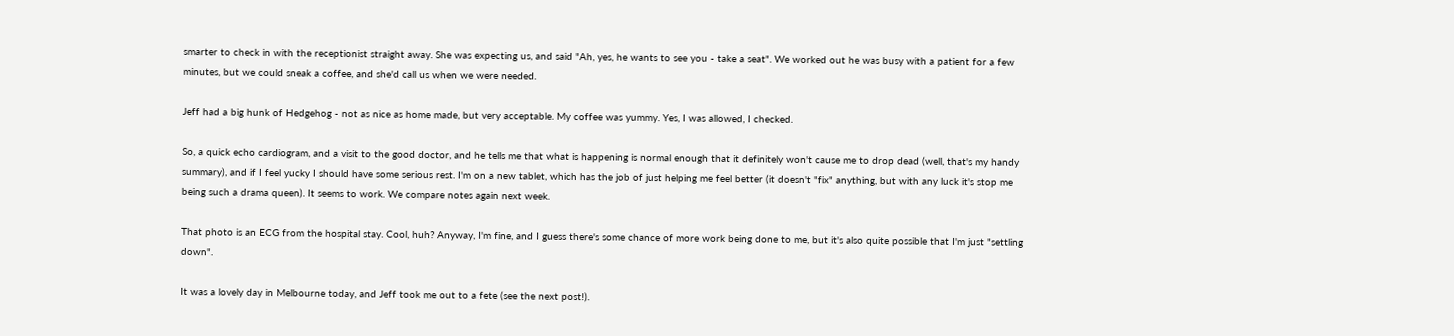smarter to check in with the receptionist straight away. She was expecting us, and said "Ah, yes, he wants to see you - take a seat". We worked out he was busy with a patient for a few minutes, but we could sneak a coffee, and she'd call us when we were needed.

Jeff had a big hunk of Hedgehog - not as nice as home made, but very acceptable. My coffee was yummy. Yes, I was allowed, I checked.

So, a quick echo cardiogram, and a visit to the good doctor, and he tells me that what is happening is normal enough that it definitely won't cause me to drop dead (well, that's my handy summary), and if I feel yucky I should have some serious rest. I'm on a new tablet, which has the job of just helping me feel better (it doesn't "fix" anything, but with any luck it's stop me being such a drama queen). It seems to work. We compare notes again next week.

That photo is an ECG from the hospital stay. Cool, huh? Anyway, I'm fine, and I guess there's some chance of more work being done to me, but it's also quite possible that I'm just "settling down".

It was a lovely day in Melbourne today, and Jeff took me out to a fete (see the next post!).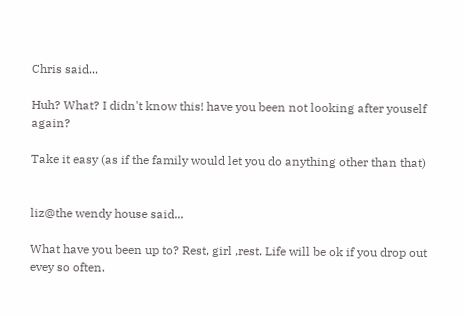Chris said...

Huh? What? I didn't know this! have you been not looking after youself again?

Take it easy (as if the family would let you do anything other than that)


liz@the wendy house said...

What have you been up to? Rest, girl ,rest. Life will be ok if you drop out evey so often.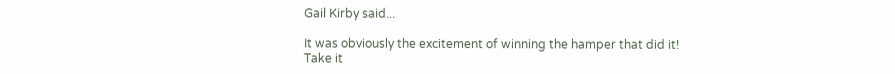Gail Kirby said...

It was obviously the excitement of winning the hamper that did it!
Take it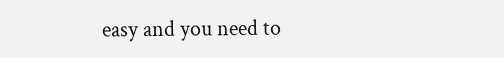easy and you need to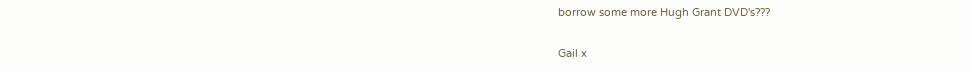borrow some more Hugh Grant DVD's???

Gail x